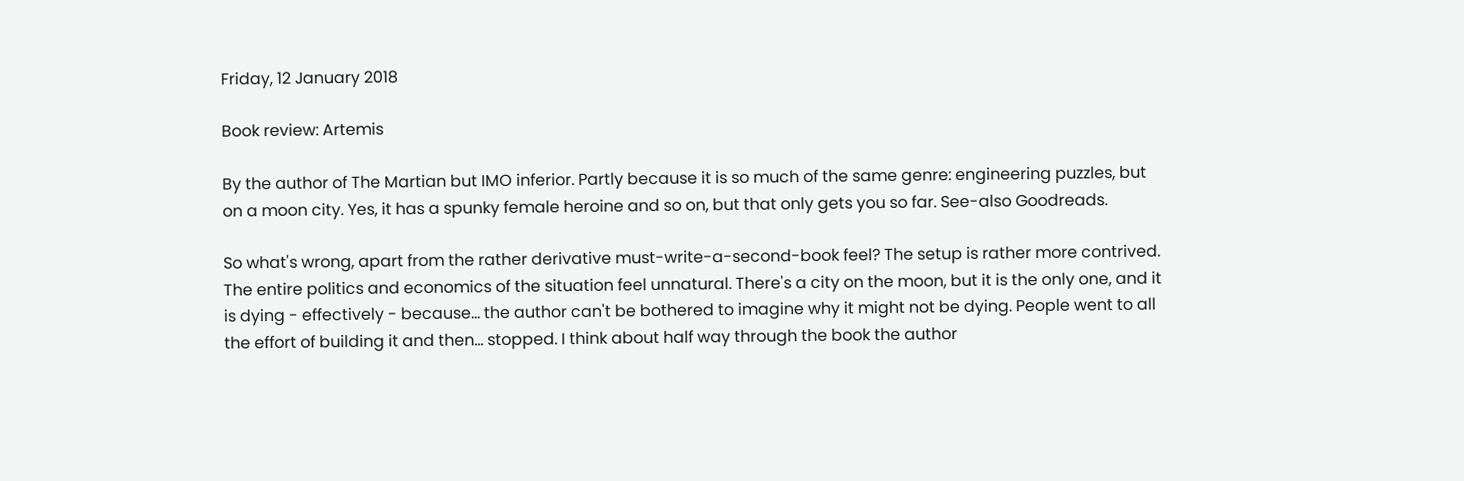Friday, 12 January 2018

Book review: Artemis

By the author of The Martian but IMO inferior. Partly because it is so much of the same genre: engineering puzzles, but on a moon city. Yes, it has a spunky female heroine and so on, but that only gets you so far. See-also Goodreads.

So what's wrong, apart from the rather derivative must-write-a-second-book feel? The setup is rather more contrived. The entire politics and economics of the situation feel unnatural. There's a city on the moon, but it is the only one, and it is dying - effectively - because... the author can't be bothered to imagine why it might not be dying. People went to all the effort of building it and then... stopped. I think about half way through the book the author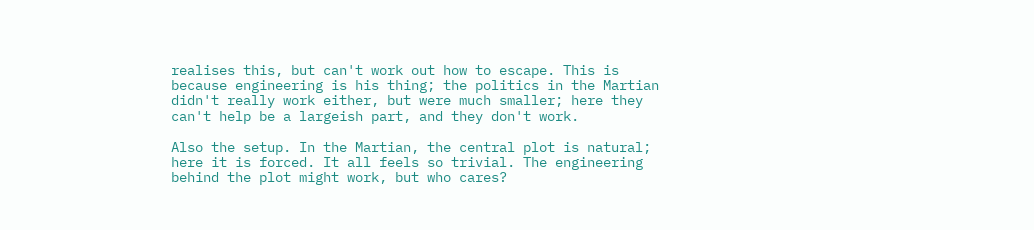realises this, but can't work out how to escape. This is because engineering is his thing; the politics in the Martian didn't really work either, but were much smaller; here they can't help be a largeish part, and they don't work.

Also the setup. In the Martian, the central plot is natural; here it is forced. It all feels so trivial. The engineering behind the plot might work, but who cares?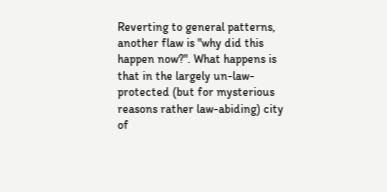Reverting to general patterns, another flaw is "why did this happen now?". What happens is that in the largely un-law-protected (but for mysterious reasons rather law-abiding) city of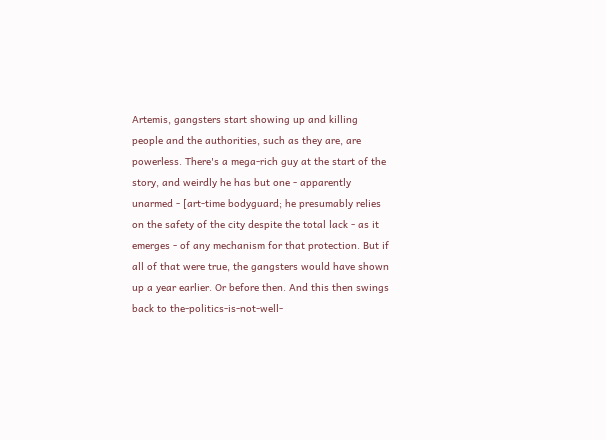Artemis, gangsters start showing up and killing people and the authorities, such as they are, are powerless. There's a mega-rich guy at the start of the story, and weirdly he has but one - apparently unarmed - [art-time bodyguard; he presumably relies on the safety of the city despite the total lack - as it emerges - of any mechanism for that protection. But if all of that were true, the gangsters would have shown up a year earlier. Or before then. And this then swings back to the-politics-is-not-well-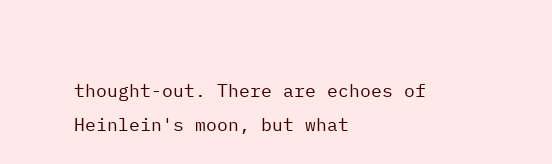thought-out. There are echoes of Heinlein's moon, but what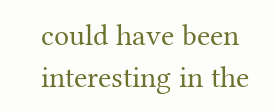could have been interesting in the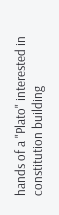hands of a "Plato" interested in constitution building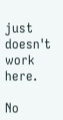just doesn't work here.

No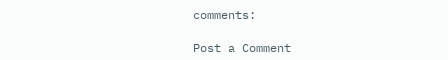comments:

Post a Comment